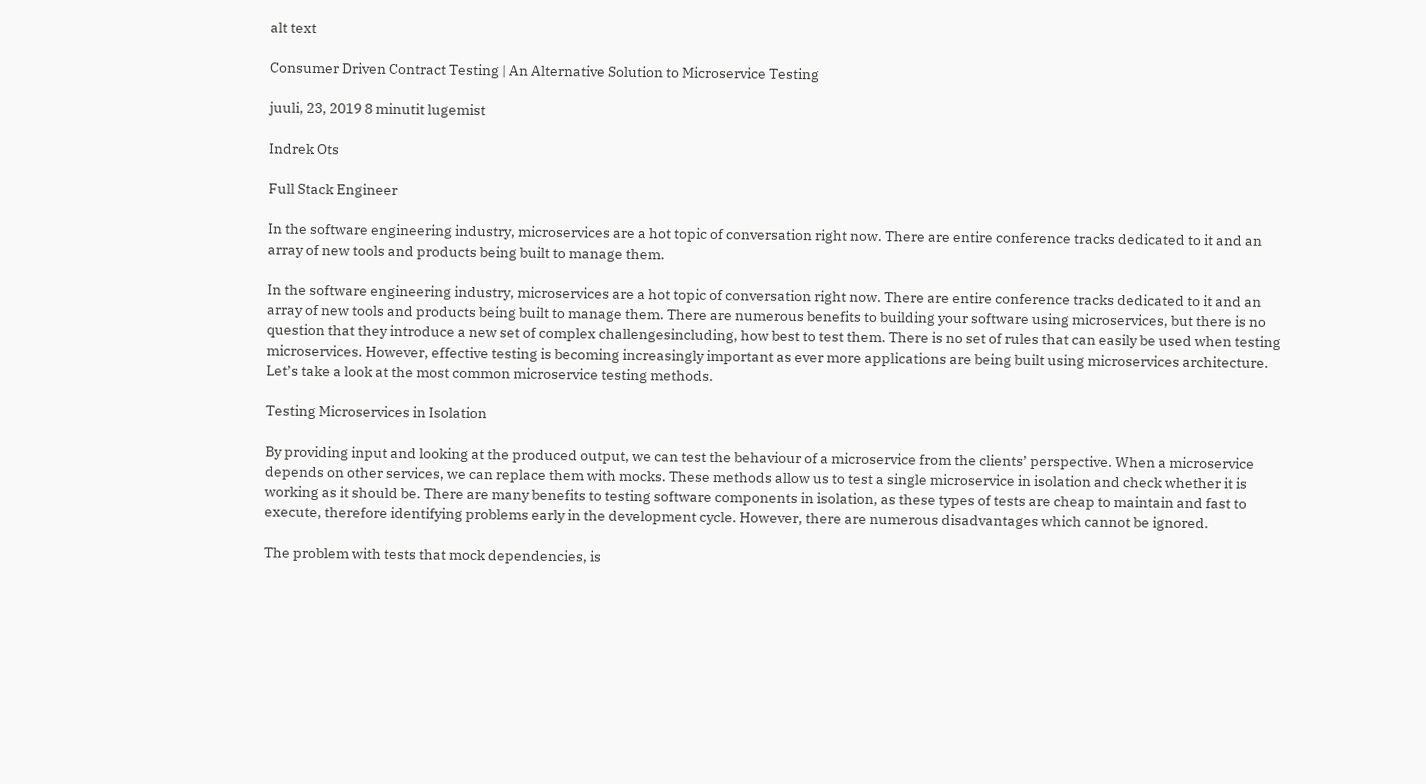alt text

Consumer Driven Contract Testing | An Alternative Solution to Microservice Testing

juuli, 23, 2019 8 minutit lugemist

Indrek Ots

Full Stack Engineer

In the software engineering industry, microservices are a hot topic of conversation right now. There are entire conference tracks dedicated to it and an array of new tools and products being built to manage them.

In the software engineering industry, microservices are a hot topic of conversation right now. There are entire conference tracks dedicated to it and an array of new tools and products being built to manage them. There are numerous benefits to building your software using microservices, but there is no question that they introduce a new set of complex challengesincluding, how best to test them. There is no set of rules that can easily be used when testing microservices. However, effective testing is becoming increasingly important as ever more applications are being built using microservices architecture. Let’s take a look at the most common microservice testing methods.

Testing Microservices in Isolation

By providing input and looking at the produced output, we can test the behaviour of a microservice from the clients’ perspective. When a microservice depends on other services, we can replace them with mocks. These methods allow us to test a single microservice in isolation and check whether it is working as it should be. There are many benefits to testing software components in isolation, as these types of tests are cheap to maintain and fast to execute, therefore identifying problems early in the development cycle. However, there are numerous disadvantages which cannot be ignored.

The problem with tests that mock dependencies, is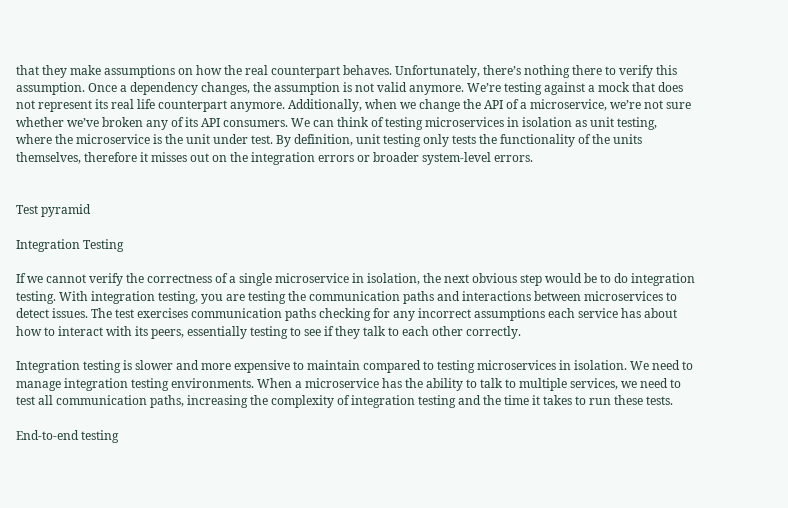that they make assumptions on how the real counterpart behaves. Unfortunately, there’s nothing there to verify this assumption. Once a dependency changes, the assumption is not valid anymore. We’re testing against a mock that does not represent its real life counterpart anymore. Additionally, when we change the API of a microservice, we’re not sure whether we’ve broken any of its API consumers. We can think of testing microservices in isolation as unit testing, where the microservice is the unit under test. By definition, unit testing only tests the functionality of the units themselves, therefore it misses out on the integration errors or broader system-level errors.


Test pyramid

Integration Testing

If we cannot verify the correctness of a single microservice in isolation, the next obvious step would be to do integration testing. With integration testing, you are testing the communication paths and interactions between microservices to detect issues. The test exercises communication paths checking for any incorrect assumptions each service has about how to interact with its peers, essentially testing to see if they talk to each other correctly.

Integration testing is slower and more expensive to maintain compared to testing microservices in isolation. We need to manage integration testing environments. When a microservice has the ability to talk to multiple services, we need to test all communication paths, increasing the complexity of integration testing and the time it takes to run these tests.

End-to-end testing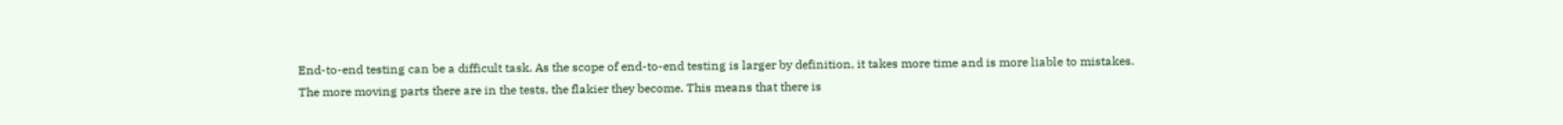End-to-end testing can be a difficult task. As the scope of end-to-end testing is larger by definition, it takes more time and is more liable to mistakes. The more moving parts there are in the tests, the flakier they become. This means that there is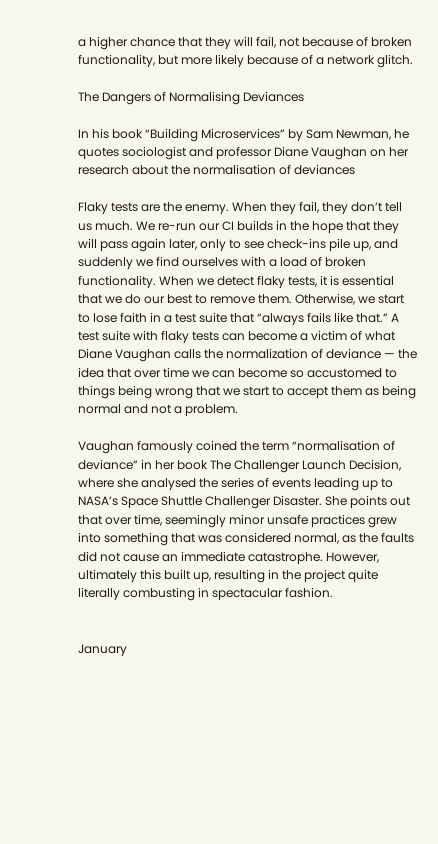a higher chance that they will fail, not because of broken functionality, but more likely because of a network glitch.

The Dangers of Normalising Deviances

In his book “Building Microservices” by Sam Newman, he quotes sociologist and professor Diane Vaughan on her research about the normalisation of deviances

Flaky tests are the enemy. When they fail, they don’t tell us much. We re-run our CI builds in the hope that they will pass again later, only to see check-ins pile up, and suddenly we find ourselves with a load of broken functionality. When we detect flaky tests, it is essential that we do our best to remove them. Otherwise, we start to lose faith in a test suite that “always fails like that.” A test suite with flaky tests can become a victim of what Diane Vaughan calls the normalization of deviance — the idea that over time we can become so accustomed to things being wrong that we start to accept them as being normal and not a problem.

Vaughan famously coined the term “normalisation of deviance” in her book The Challenger Launch Decision, where she analysed the series of events leading up to NASA’s Space Shuttle Challenger Disaster. She points out that over time, seemingly minor unsafe practices grew into something that was considered normal, as the faults did not cause an immediate catastrophe. However, ultimately this built up, resulting in the project quite literally combusting in spectacular fashion.


January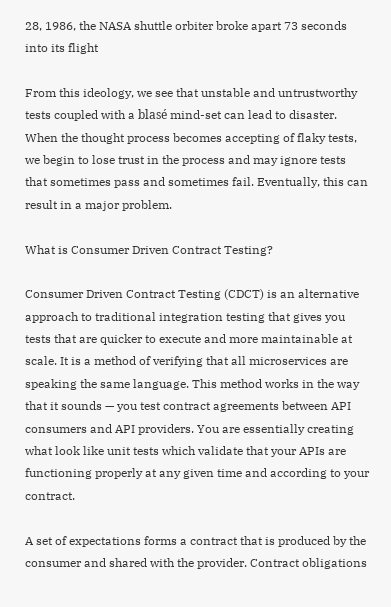28, 1986, the NASA shuttle orbiter broke apart 73 seconds into its flight

From this ideology, we see that unstable and untrustworthy tests coupled with a blasé mind-set can lead to disaster. When the thought process becomes accepting of flaky tests, we begin to lose trust in the process and may ignore tests that sometimes pass and sometimes fail. Eventually, this can result in a major problem.

What is Consumer Driven Contract Testing?

Consumer Driven Contract Testing (CDCT) is an alternative approach to traditional integration testing that gives you tests that are quicker to execute and more maintainable at scale. It is a method of verifying that all microservices are speaking the same language. This method works in the way that it sounds — you test contract agreements between API consumers and API providers. You are essentially creating what look like unit tests which validate that your APIs are functioning properly at any given time and according to your contract.

A set of expectations forms a contract that is produced by the consumer and shared with the provider. Contract obligations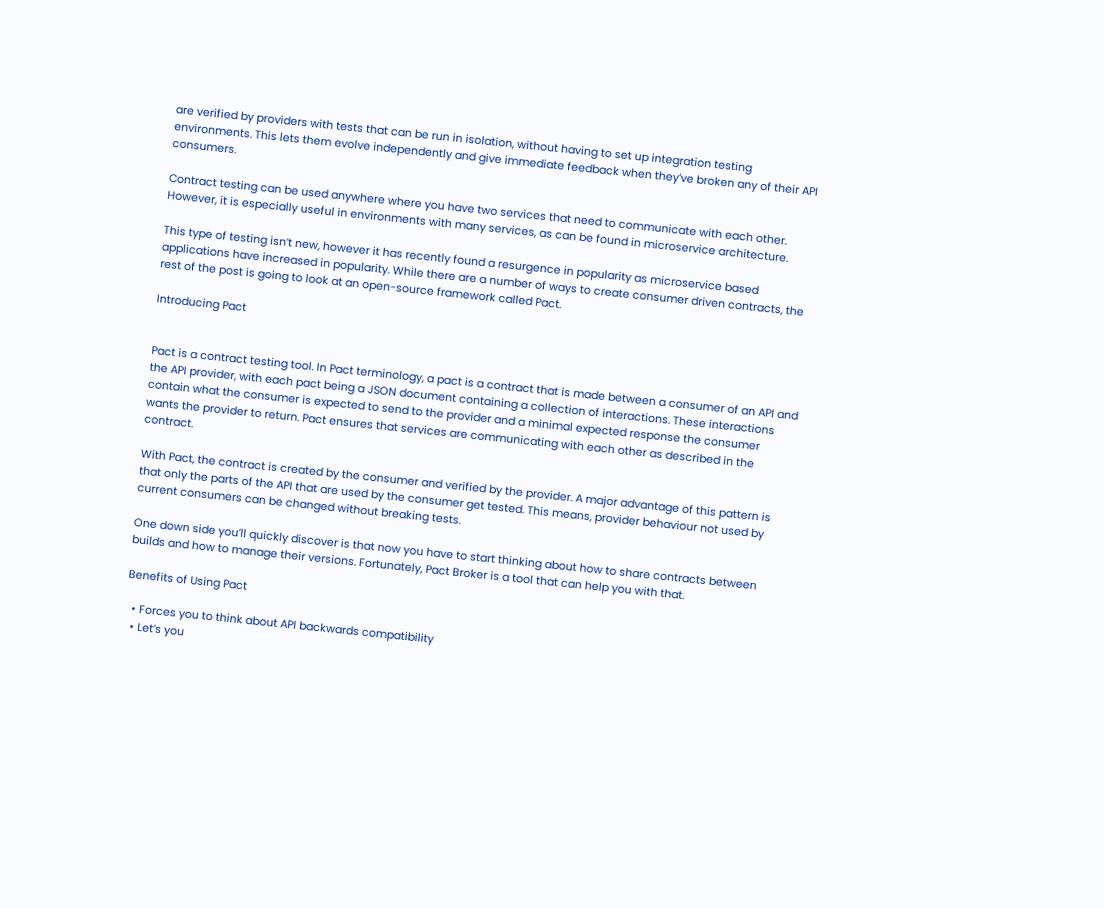are verified by providers with tests that can be run in isolation, without having to set up integration testing environments. This lets them evolve independently and give immediate feedback when they’ve broken any of their API consumers.

Contract testing can be used anywhere where you have two services that need to communicate with each other. However, it is especially useful in environments with many services, as can be found in microservice architecture.

This type of testing isn’t new, however it has recently found a resurgence in popularity as microservice based applications have increased in popularity. While there are a number of ways to create consumer driven contracts, the rest of the post is going to look at an open-source framework called Pact.

Introducing Pact


Pact is a contract testing tool. In Pact terminology, a pact is a contract that is made between a consumer of an API and the API provider, with each pact being a JSON document containing a collection of interactions. These interactions contain what the consumer is expected to send to the provider and a minimal expected response the consumer wants the provider to return. Pact ensures that services are communicating with each other as described in the contract.

With Pact, the contract is created by the consumer and verified by the provider. A major advantage of this pattern is that only the parts of the API that are used by the consumer get tested. This means, provider behaviour not used by current consumers can be changed without breaking tests.

One down side you’ll quickly discover is that now you have to start thinking about how to share contracts between builds and how to manage their versions. Fortunately, Pact Broker is a tool that can help you with that.

Benefits of Using Pact

  • Forces you to think about API backwards compatibility
  • Let’s you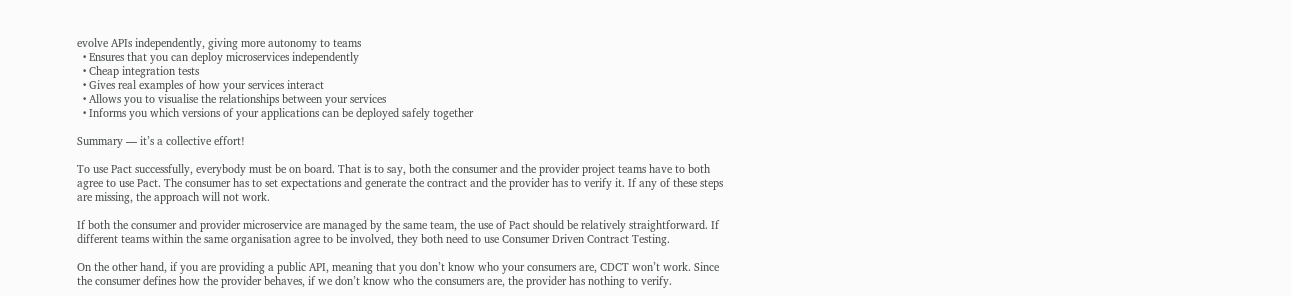evolve APIs independently, giving more autonomy to teams
  • Ensures that you can deploy microservices independently
  • Cheap integration tests
  • Gives real examples of how your services interact
  • Allows you to visualise the relationships between your services
  • Informs you which versions of your applications can be deployed safely together

Summary — it’s a collective effort!

To use Pact successfully, everybody must be on board. That is to say, both the consumer and the provider project teams have to both agree to use Pact. The consumer has to set expectations and generate the contract and the provider has to verify it. If any of these steps are missing, the approach will not work.

If both the consumer and provider microservice are managed by the same team, the use of Pact should be relatively straightforward. If different teams within the same organisation agree to be involved, they both need to use Consumer Driven Contract Testing.

On the other hand, if you are providing a public API, meaning that you don’t know who your consumers are, CDCT won’t work. Since the consumer defines how the provider behaves, if we don’t know who the consumers are, the provider has nothing to verify.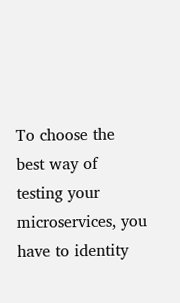To choose the best way of testing your microservices, you have to identity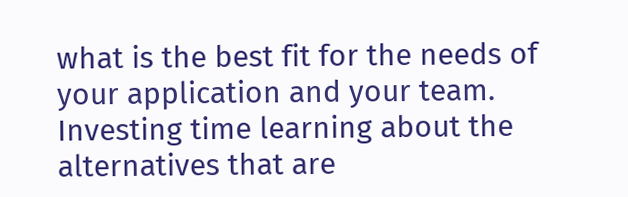what is the best fit for the needs of your application and your team. Investing time learning about the alternatives that are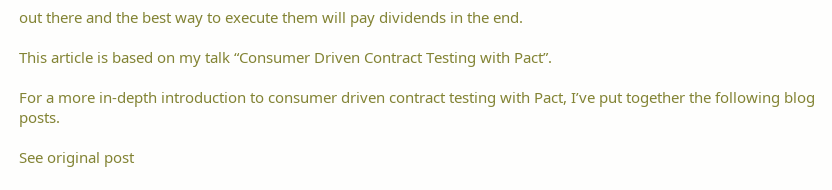out there and the best way to execute them will pay dividends in the end.

This article is based on my talk “Consumer Driven Contract Testing with Pact”.

For a more in-depth introduction to consumer driven contract testing with Pact, I’ve put together the following blog posts.

See original post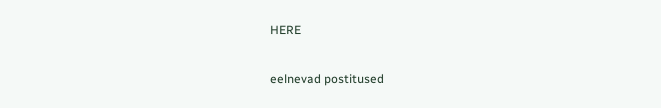HERE

eelnevad postitused